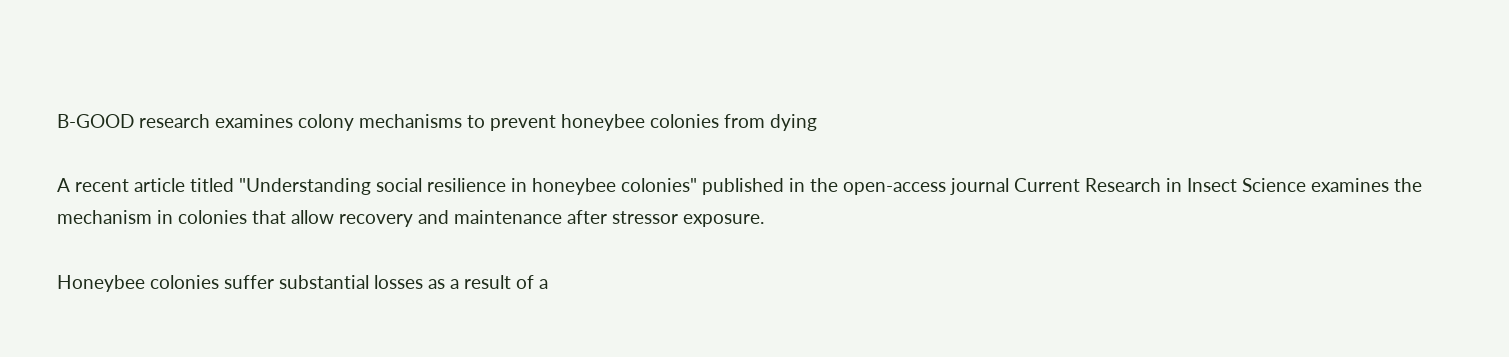B-GOOD research examines colony mechanisms to prevent honeybee colonies from dying

A recent article titled "Understanding social resilience in honeybee colonies" published in the open-access journal Current Research in Insect Science examines the mechanism in colonies that allow recovery and maintenance after stressor exposure.

Honeybee colonies suffer substantial losses as a result of a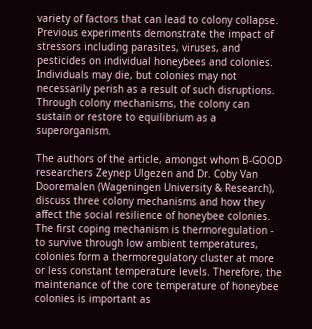variety of factors that can lead to colony collapse. Previous experiments demonstrate the impact of stressors including parasites, viruses, and pesticides on individual honeybees and colonies. Individuals may die, but colonies may not necessarily perish as a result of such disruptions. Through colony mechanisms, the colony can sustain or restore to equilibrium as a superorganism.

The authors of the article, amongst whom B-GOOD researchers Zeynep Ulgezen and Dr. Coby Van Dooremalen (Wageningen University & Research), discuss three colony mechanisms and how they affect the social resilience of honeybee colonies. The first coping mechanism is thermoregulation - to survive through low ambient temperatures, colonies form a thermoregulatory cluster at more or less constant temperature levels. Therefore, the maintenance of the core temperature of honeybee colonies is important as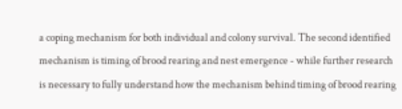a coping mechanism for both individual and colony survival. The second identified mechanism is timing of brood rearing and nest emergence - while further research is necessary to fully understand how the mechanism behind timing of brood rearing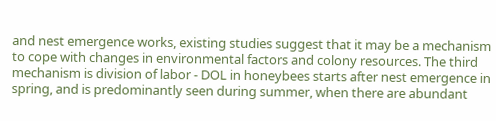and nest emergence works, existing studies suggest that it may be a mechanism to cope with changes in environmental factors and colony resources. The third mechanism is division of labor - DOL in honeybees starts after nest emergence in spring, and is predominantly seen during summer, when there are abundant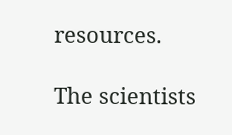resources.

The scientists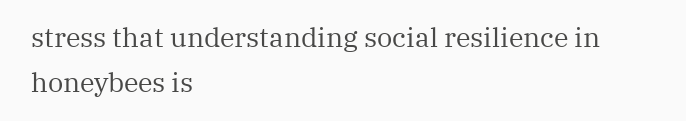stress that understanding social resilience in honeybees is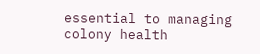essential to managing colony health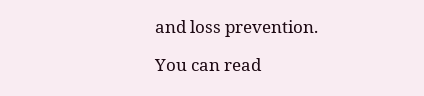and loss prevention.

You can read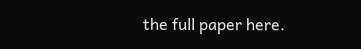the full paper here.